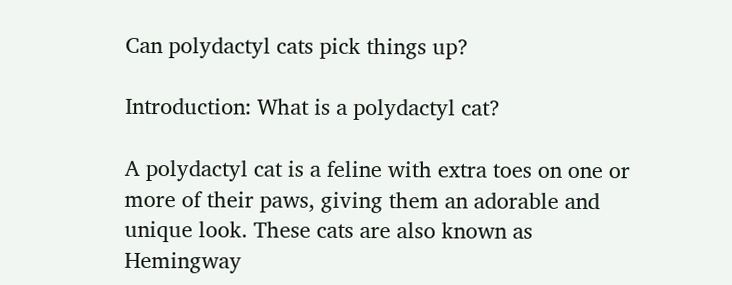Can polydactyl cats pick things up?

Introduction: What is a polydactyl cat?

A polydactyl cat is a feline with extra toes on one or more of their paws, giving them an adorable and unique look. These cats are also known as Hemingway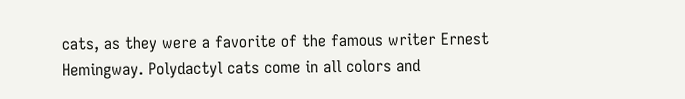cats, as they were a favorite of the famous writer Ernest Hemingway. Polydactyl cats come in all colors and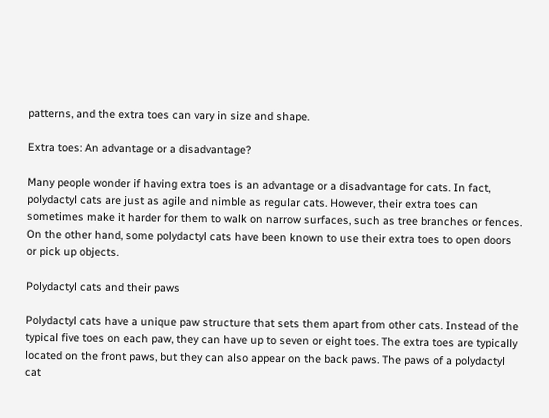patterns, and the extra toes can vary in size and shape.

Extra toes: An advantage or a disadvantage?

Many people wonder if having extra toes is an advantage or a disadvantage for cats. In fact, polydactyl cats are just as agile and nimble as regular cats. However, their extra toes can sometimes make it harder for them to walk on narrow surfaces, such as tree branches or fences. On the other hand, some polydactyl cats have been known to use their extra toes to open doors or pick up objects.

Polydactyl cats and their paws

Polydactyl cats have a unique paw structure that sets them apart from other cats. Instead of the typical five toes on each paw, they can have up to seven or eight toes. The extra toes are typically located on the front paws, but they can also appear on the back paws. The paws of a polydactyl cat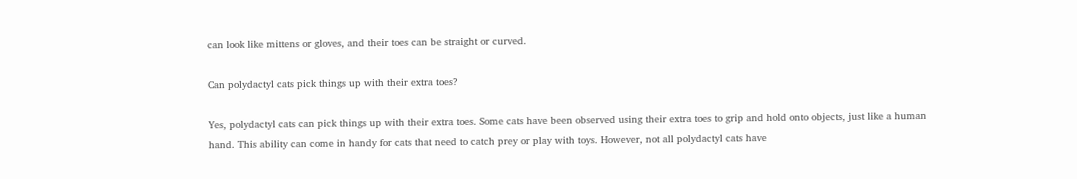can look like mittens or gloves, and their toes can be straight or curved.

Can polydactyl cats pick things up with their extra toes?

Yes, polydactyl cats can pick things up with their extra toes. Some cats have been observed using their extra toes to grip and hold onto objects, just like a human hand. This ability can come in handy for cats that need to catch prey or play with toys. However, not all polydactyl cats have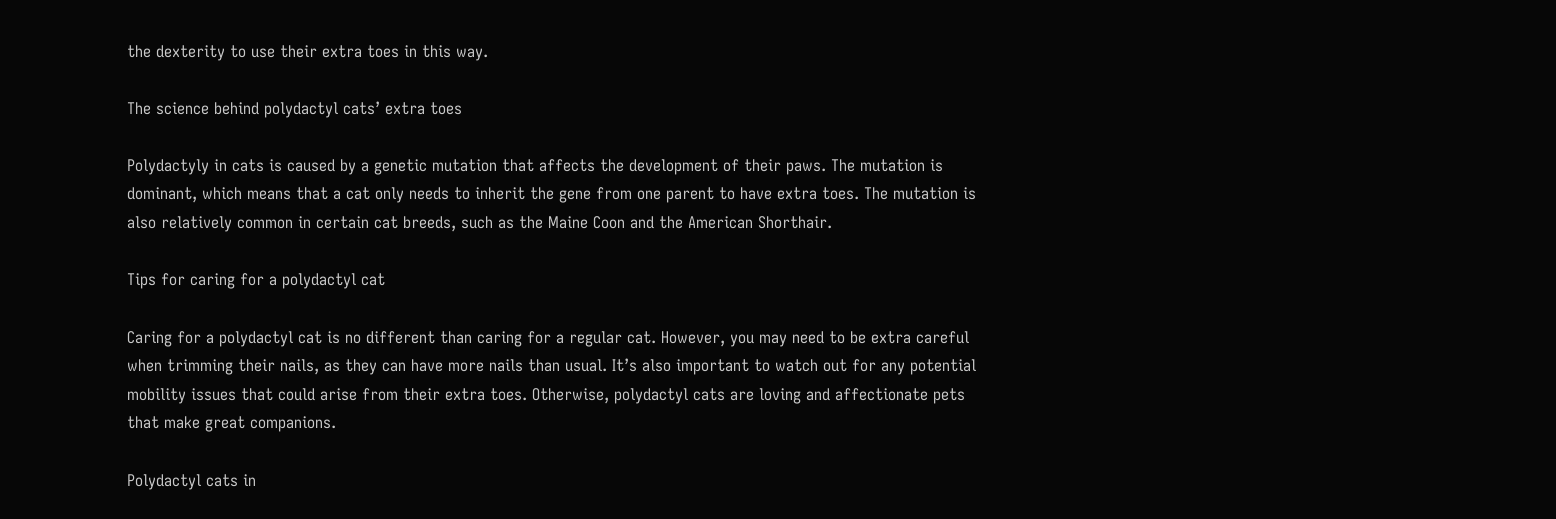the dexterity to use their extra toes in this way.

The science behind polydactyl cats’ extra toes

Polydactyly in cats is caused by a genetic mutation that affects the development of their paws. The mutation is dominant, which means that a cat only needs to inherit the gene from one parent to have extra toes. The mutation is also relatively common in certain cat breeds, such as the Maine Coon and the American Shorthair.

Tips for caring for a polydactyl cat

Caring for a polydactyl cat is no different than caring for a regular cat. However, you may need to be extra careful when trimming their nails, as they can have more nails than usual. It’s also important to watch out for any potential mobility issues that could arise from their extra toes. Otherwise, polydactyl cats are loving and affectionate pets that make great companions.

Polydactyl cats in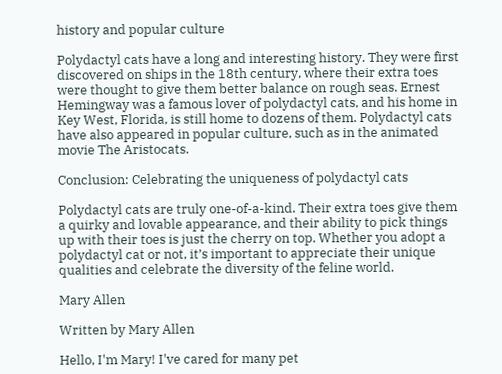history and popular culture

Polydactyl cats have a long and interesting history. They were first discovered on ships in the 18th century, where their extra toes were thought to give them better balance on rough seas. Ernest Hemingway was a famous lover of polydactyl cats, and his home in Key West, Florida, is still home to dozens of them. Polydactyl cats have also appeared in popular culture, such as in the animated movie The Aristocats.

Conclusion: Celebrating the uniqueness of polydactyl cats

Polydactyl cats are truly one-of-a-kind. Their extra toes give them a quirky and lovable appearance, and their ability to pick things up with their toes is just the cherry on top. Whether you adopt a polydactyl cat or not, it’s important to appreciate their unique qualities and celebrate the diversity of the feline world.

Mary Allen

Written by Mary Allen

Hello, I'm Mary! I've cared for many pet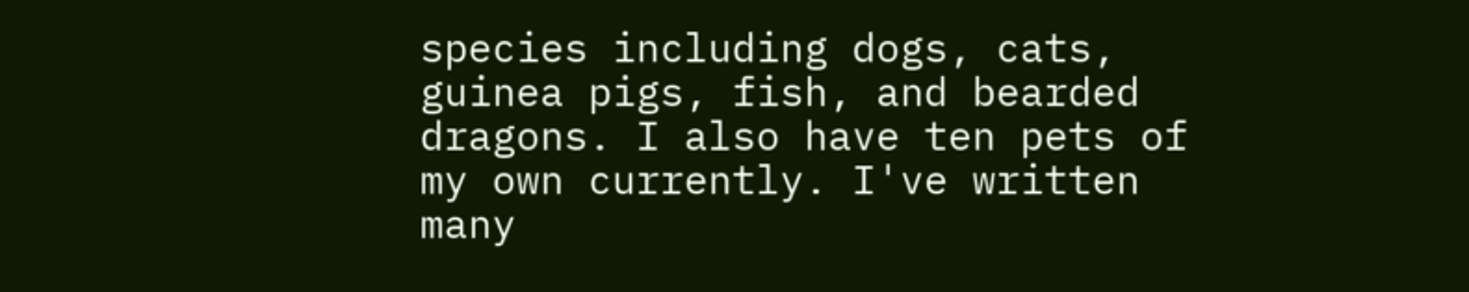species including dogs, cats, guinea pigs, fish, and bearded dragons. I also have ten pets of my own currently. I've written many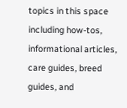topics in this space including how-tos, informational articles, care guides, breed guides, and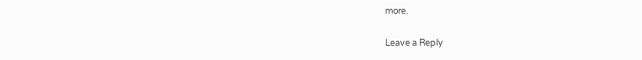more.

Leave a Reply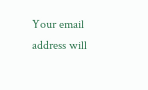Your email address will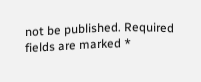not be published. Required fields are marked *